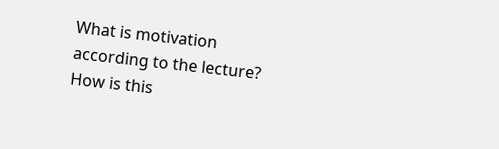What is motivation according to the lecture? How is this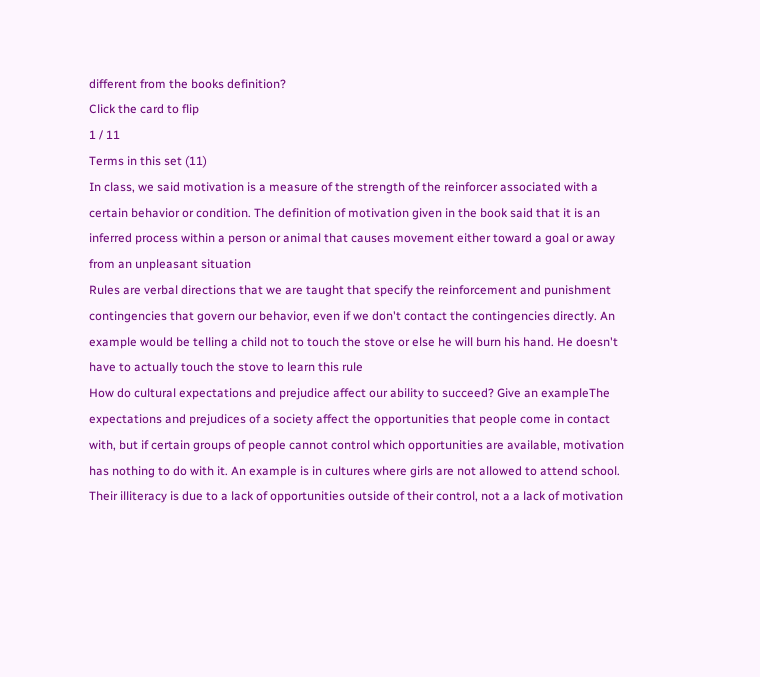different from the books definition?
Click the card to flip
1 / 11
Terms in this set (11)
In class, we said motivation is a measure of the strength of the reinforcer associated with a certain behavior or condition. The definition of motivation given in the book said that it is an inferred process within a person or animal that causes movement either toward a goal or away from an unpleasant situation
Rules are verbal directions that we are taught that specify the reinforcement and punishment contingencies that govern our behavior, even if we don't contact the contingencies directly. An example would be telling a child not to touch the stove or else he will burn his hand. He doesn't have to actually touch the stove to learn this rule
How do cultural expectations and prejudice affect our ability to succeed? Give an exampleThe expectations and prejudices of a society affect the opportunities that people come in contact with, but if certain groups of people cannot control which opportunities are available, motivation has nothing to do with it. An example is in cultures where girls are not allowed to attend school. Their illiteracy is due to a lack of opportunities outside of their control, not a a lack of motivation